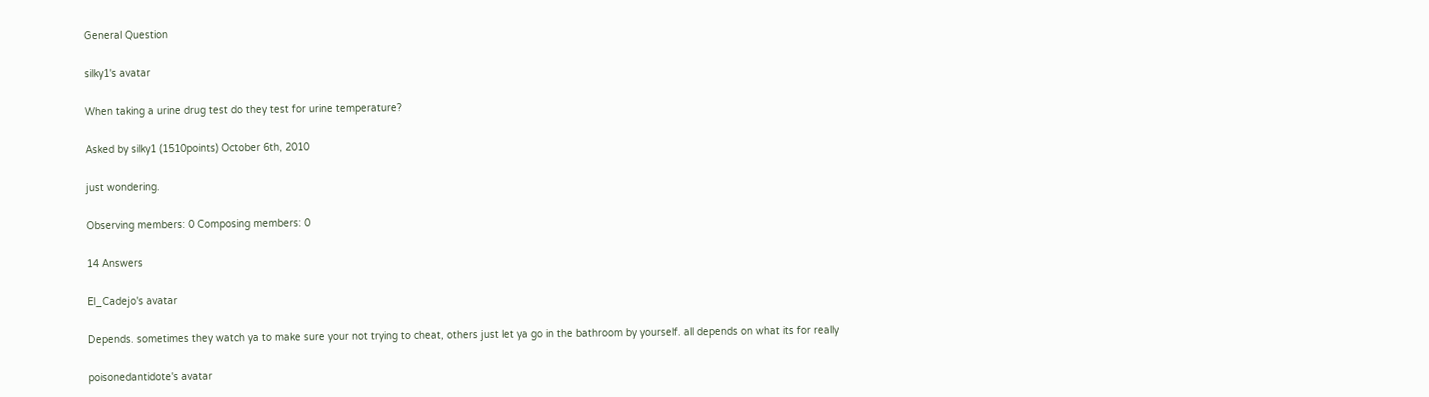General Question

silky1's avatar

When taking a urine drug test do they test for urine temperature?

Asked by silky1 (1510points) October 6th, 2010

just wondering.

Observing members: 0 Composing members: 0

14 Answers

El_Cadejo's avatar

Depends. sometimes they watch ya to make sure your not trying to cheat, others just let ya go in the bathroom by yourself. all depends on what its for really

poisonedantidote's avatar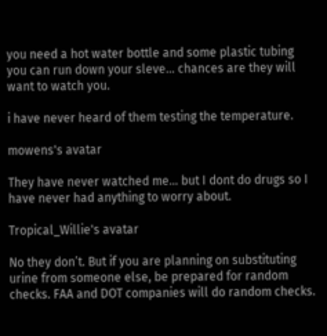you need a hot water bottle and some plastic tubing you can run down your sleve… chances are they will want to watch you.

i have never heard of them testing the temperature.

mowens's avatar

They have never watched me… but I dont do drugs so I have never had anything to worry about.

Tropical_Willie's avatar

No they don’t. But if you are planning on substituting urine from someone else, be prepared for random checks. FAA and DOT companies will do random checks.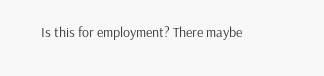Is this for employment? There maybe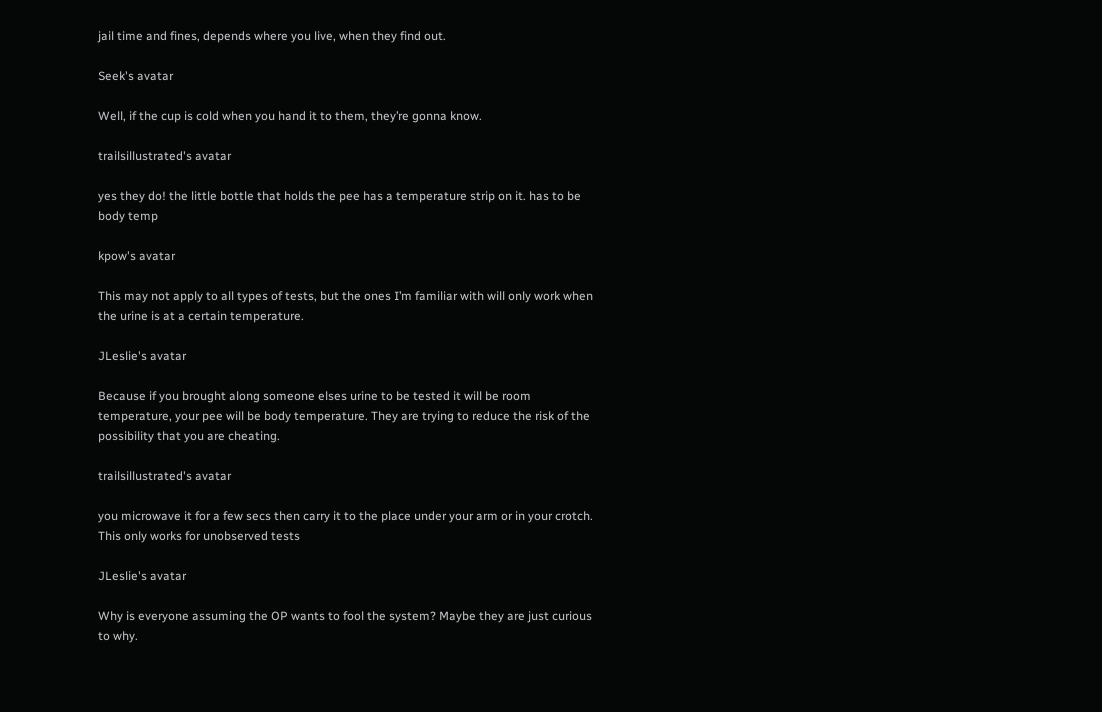jail time and fines, depends where you live, when they find out.

Seek's avatar

Well, if the cup is cold when you hand it to them, they’re gonna know.

trailsillustrated's avatar

yes they do! the little bottle that holds the pee has a temperature strip on it. has to be body temp

kpow's avatar

This may not apply to all types of tests, but the ones I’m familiar with will only work when the urine is at a certain temperature.

JLeslie's avatar

Because if you brought along someone elses urine to be tested it will be room temperature, your pee will be body temperature. They are trying to reduce the risk of the possibility that you are cheating.

trailsillustrated's avatar

you microwave it for a few secs then carry it to the place under your arm or in your crotch. This only works for unobserved tests

JLeslie's avatar

Why is everyone assuming the OP wants to fool the system? Maybe they are just curious to why.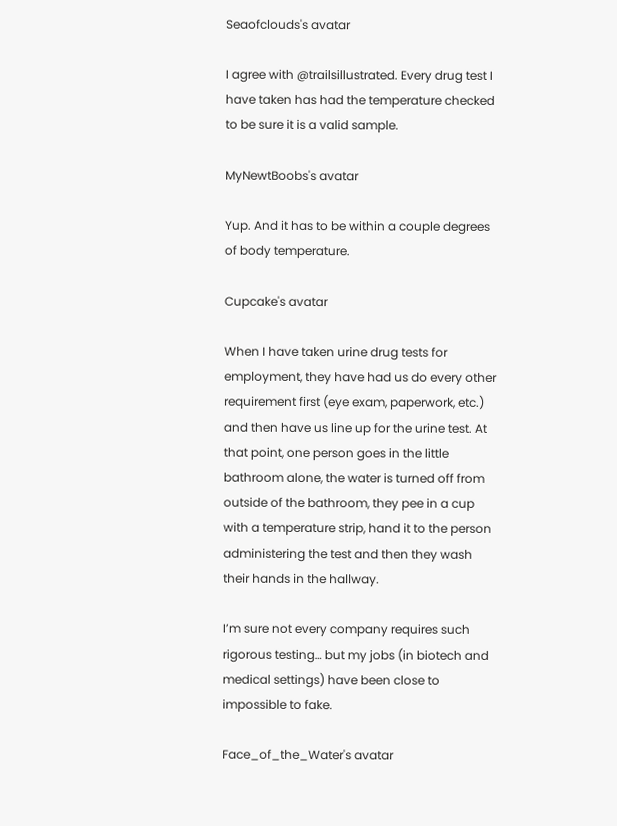Seaofclouds's avatar

I agree with @trailsillustrated. Every drug test I have taken has had the temperature checked to be sure it is a valid sample.

MyNewtBoobs's avatar

Yup. And it has to be within a couple degrees of body temperature.

Cupcake's avatar

When I have taken urine drug tests for employment, they have had us do every other requirement first (eye exam, paperwork, etc.) and then have us line up for the urine test. At that point, one person goes in the little bathroom alone, the water is turned off from outside of the bathroom, they pee in a cup with a temperature strip, hand it to the person administering the test and then they wash their hands in the hallway.

I’m sure not every company requires such rigorous testing… but my jobs (in biotech and medical settings) have been close to impossible to fake.

Face_of_the_Water's avatar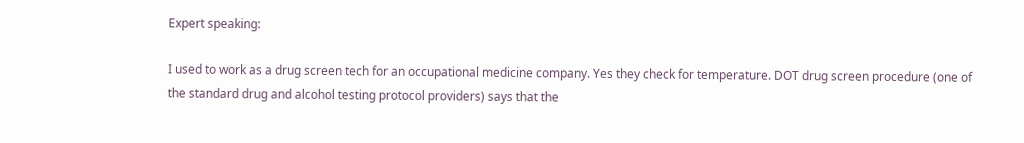Expert speaking:

I used to work as a drug screen tech for an occupational medicine company. Yes they check for temperature. DOT drug screen procedure (one of the standard drug and alcohol testing protocol providers) says that the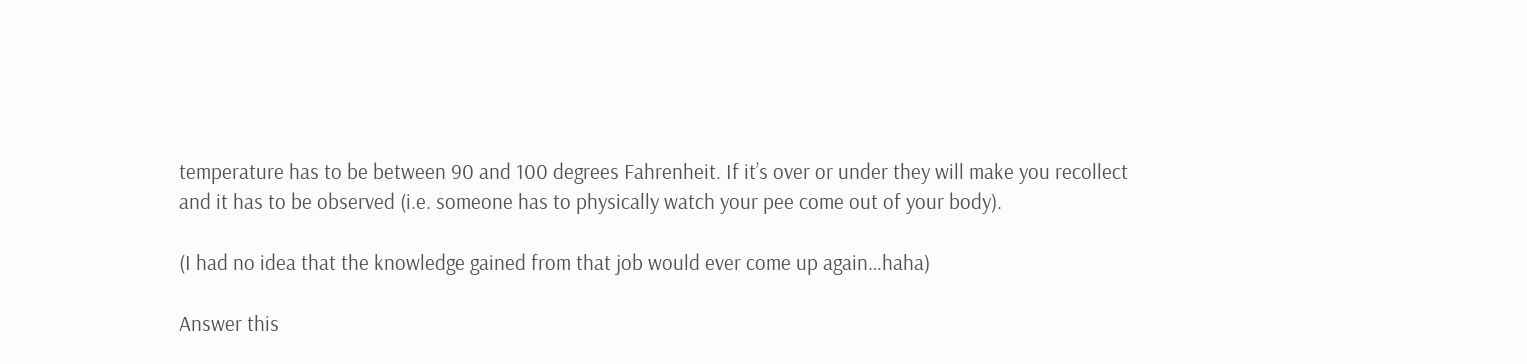temperature has to be between 90 and 100 degrees Fahrenheit. If it’s over or under they will make you recollect and it has to be observed (i.e. someone has to physically watch your pee come out of your body).

(I had no idea that the knowledge gained from that job would ever come up again…haha)

Answer this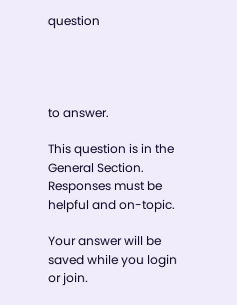question




to answer.

This question is in the General Section. Responses must be helpful and on-topic.

Your answer will be saved while you login or join.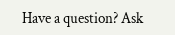Have a question? Ask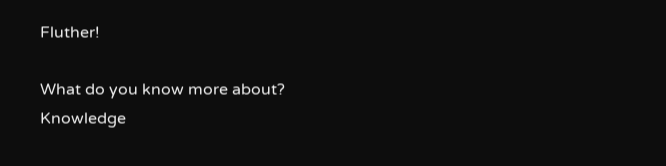Fluther!

What do you know more about?
Knowledge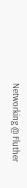Networking @ Fluther